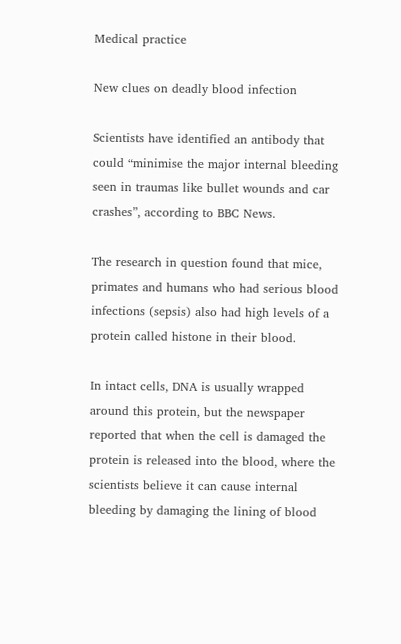Medical practice

New clues on deadly blood infection

Scientists have identified an antibody that could “minimise the major internal bleeding seen in traumas like bullet wounds and car crashes”, according to BBC News.

The research in question found that mice, primates and humans who had serious blood infections (sepsis) also had high levels of a protein called histone in their blood.

In intact cells, DNA is usually wrapped around this protein, but the newspaper reported that when the cell is damaged the protein is released into the blood, where the scientists believe it can cause internal bleeding by damaging the lining of blood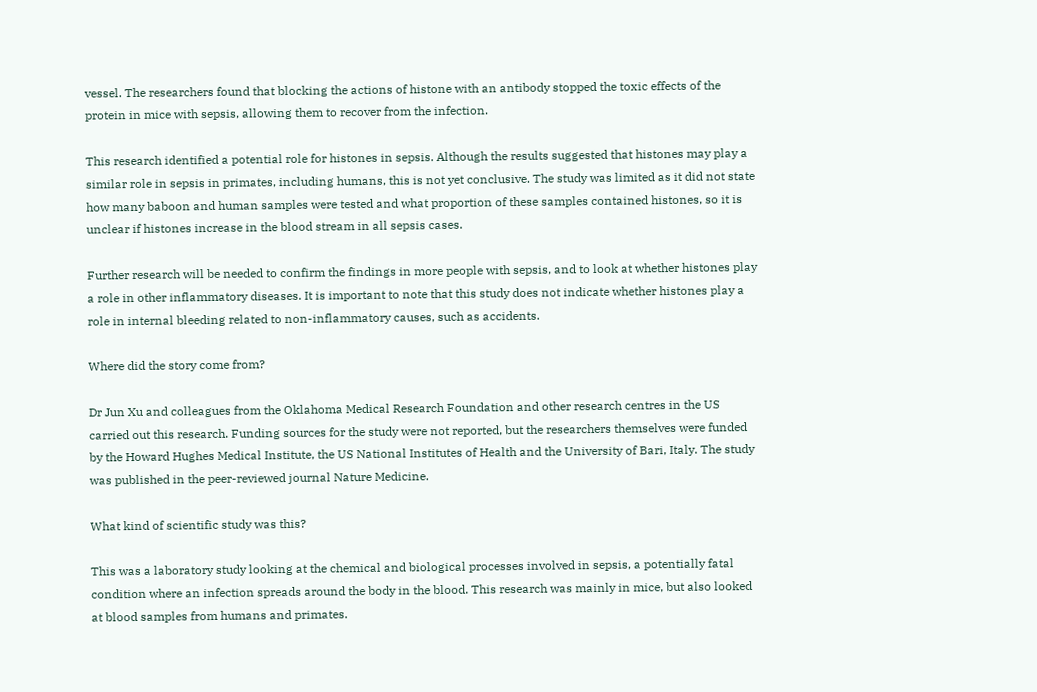vessel. The researchers found that blocking the actions of histone with an antibody stopped the toxic effects of the protein in mice with sepsis, allowing them to recover from the infection.

This research identified a potential role for histones in sepsis. Although the results suggested that histones may play a similar role in sepsis in primates, including humans, this is not yet conclusive. The study was limited as it did not state how many baboon and human samples were tested and what proportion of these samples contained histones, so it is unclear if histones increase in the blood stream in all sepsis cases.

Further research will be needed to confirm the findings in more people with sepsis, and to look at whether histones play a role in other inflammatory diseases. It is important to note that this study does not indicate whether histones play a role in internal bleeding related to non-inflammatory causes, such as accidents.

Where did the story come from?

Dr Jun Xu and colleagues from the Oklahoma Medical Research Foundation and other research centres in the US carried out this research. Funding sources for the study were not reported, but the researchers themselves were funded by the Howard Hughes Medical Institute, the US National Institutes of Health and the University of Bari, Italy. The study was published in the peer-reviewed journal Nature Medicine.

What kind of scientific study was this?

This was a laboratory study looking at the chemical and biological processes involved in sepsis, a potentially fatal condition where an infection spreads around the body in the blood. This research was mainly in mice, but also looked at blood samples from humans and primates.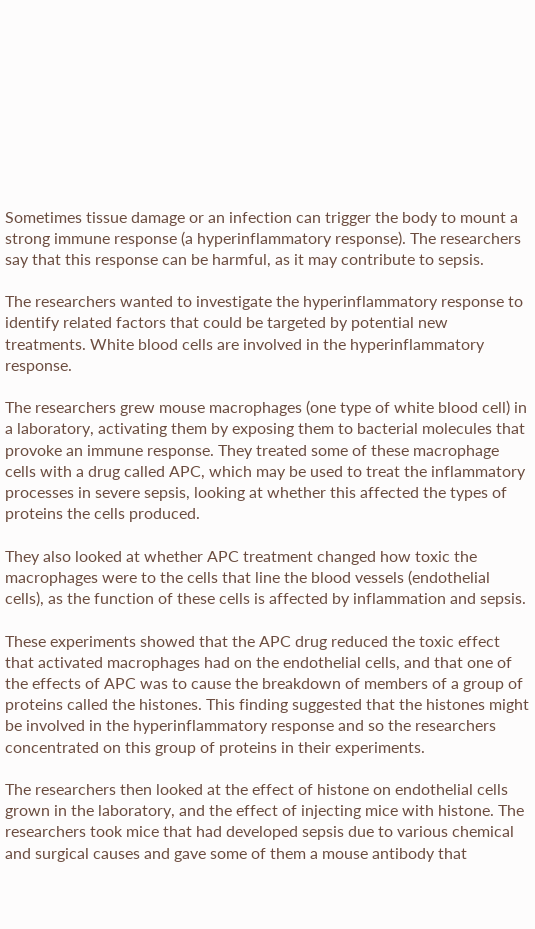Sometimes tissue damage or an infection can trigger the body to mount a strong immune response (a hyperinflammatory response). The researchers say that this response can be harmful, as it may contribute to sepsis.

The researchers wanted to investigate the hyperinflammatory response to identify related factors that could be targeted by potential new treatments. White blood cells are involved in the hyperinflammatory response.

The researchers grew mouse macrophages (one type of white blood cell) in a laboratory, activating them by exposing them to bacterial molecules that provoke an immune response. They treated some of these macrophage cells with a drug called APC, which may be used to treat the inflammatory processes in severe sepsis, looking at whether this affected the types of proteins the cells produced.

They also looked at whether APC treatment changed how toxic the macrophages were to the cells that line the blood vessels (endothelial cells), as the function of these cells is affected by inflammation and sepsis.

These experiments showed that the APC drug reduced the toxic effect that activated macrophages had on the endothelial cells, and that one of the effects of APC was to cause the breakdown of members of a group of proteins called the histones. This finding suggested that the histones might be involved in the hyperinflammatory response and so the researchers concentrated on this group of proteins in their experiments.

The researchers then looked at the effect of histone on endothelial cells grown in the laboratory, and the effect of injecting mice with histone. The researchers took mice that had developed sepsis due to various chemical and surgical causes and gave some of them a mouse antibody that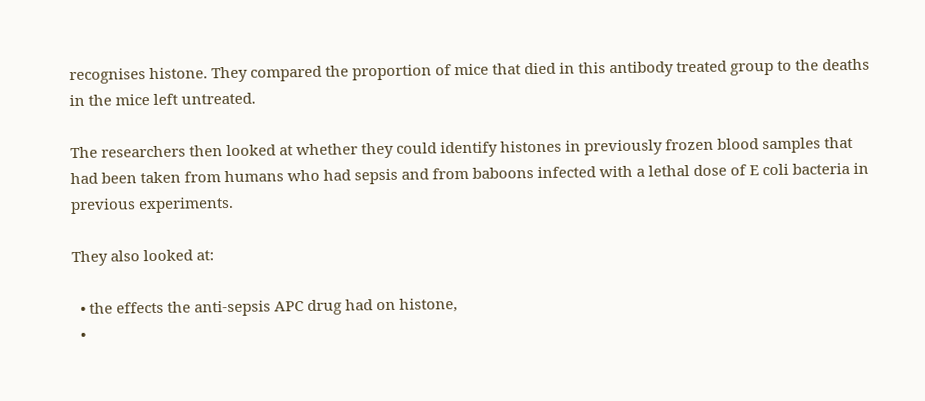recognises histone. They compared the proportion of mice that died in this antibody treated group to the deaths in the mice left untreated.

The researchers then looked at whether they could identify histones in previously frozen blood samples that had been taken from humans who had sepsis and from baboons infected with a lethal dose of E coli bacteria in previous experiments.

They also looked at:

  • the effects the anti-sepsis APC drug had on histone,
  •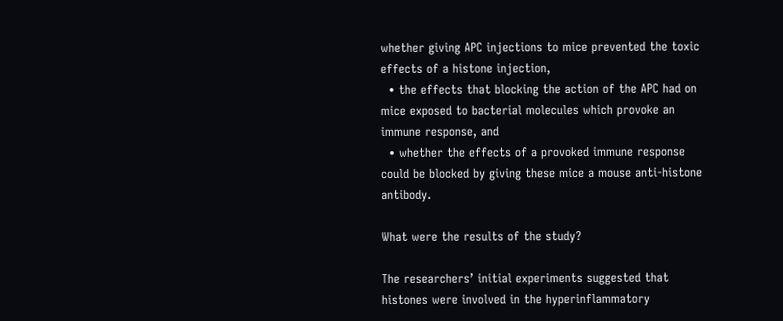whether giving APC injections to mice prevented the toxic effects of a histone injection,
  • the effects that blocking the action of the APC had on mice exposed to bacterial molecules which provoke an immune response, and
  • whether the effects of a provoked immune response could be blocked by giving these mice a mouse anti-histone antibody.

What were the results of the study?

The researchers’ initial experiments suggested that histones were involved in the hyperinflammatory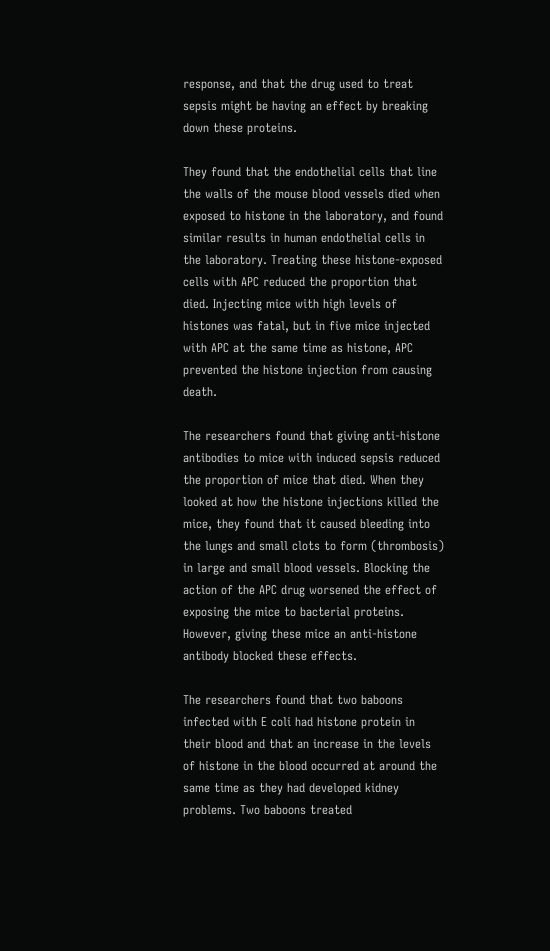response, and that the drug used to treat sepsis might be having an effect by breaking down these proteins.

They found that the endothelial cells that line the walls of the mouse blood vessels died when exposed to histone in the laboratory, and found similar results in human endothelial cells in the laboratory. Treating these histone-exposed cells with APC reduced the proportion that died. Injecting mice with high levels of histones was fatal, but in five mice injected with APC at the same time as histone, APC prevented the histone injection from causing death.

The researchers found that giving anti-histone antibodies to mice with induced sepsis reduced the proportion of mice that died. When they looked at how the histone injections killed the mice, they found that it caused bleeding into the lungs and small clots to form (thrombosis) in large and small blood vessels. Blocking the action of the APC drug worsened the effect of exposing the mice to bacterial proteins. However, giving these mice an anti-histone antibody blocked these effects.

The researchers found that two baboons infected with E coli had histone protein in their blood and that an increase in the levels of histone in the blood occurred at around the same time as they had developed kidney problems. Two baboons treated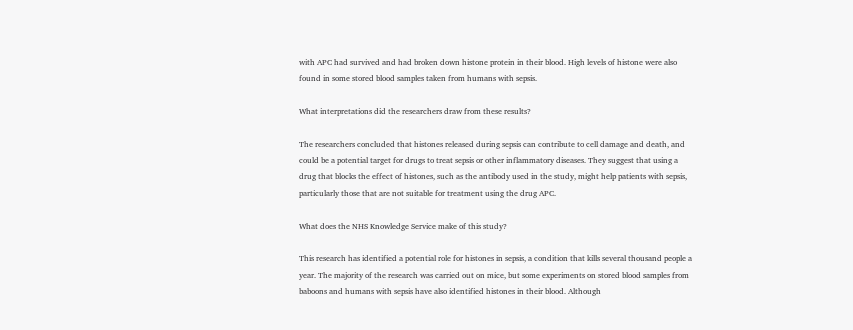with APC had survived and had broken down histone protein in their blood. High levels of histone were also found in some stored blood samples taken from humans with sepsis.

What interpretations did the researchers draw from these results?

The researchers concluded that histones released during sepsis can contribute to cell damage and death, and could be a potential target for drugs to treat sepsis or other inflammatory diseases. They suggest that using a drug that blocks the effect of histones, such as the antibody used in the study, might help patients with sepsis, particularly those that are not suitable for treatment using the drug APC.

What does the NHS Knowledge Service make of this study?

This research has identified a potential role for histones in sepsis, a condition that kills several thousand people a year. The majority of the research was carried out on mice, but some experiments on stored blood samples from baboons and humans with sepsis have also identified histones in their blood. Although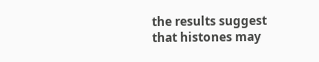the results suggest that histones may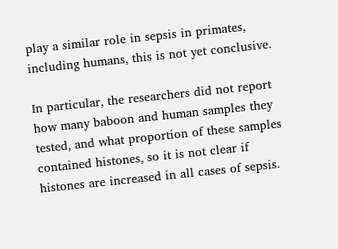play a similar role in sepsis in primates, including humans, this is not yet conclusive.

In particular, the researchers did not report how many baboon and human samples they tested, and what proportion of these samples contained histones, so it is not clear if histones are increased in all cases of sepsis.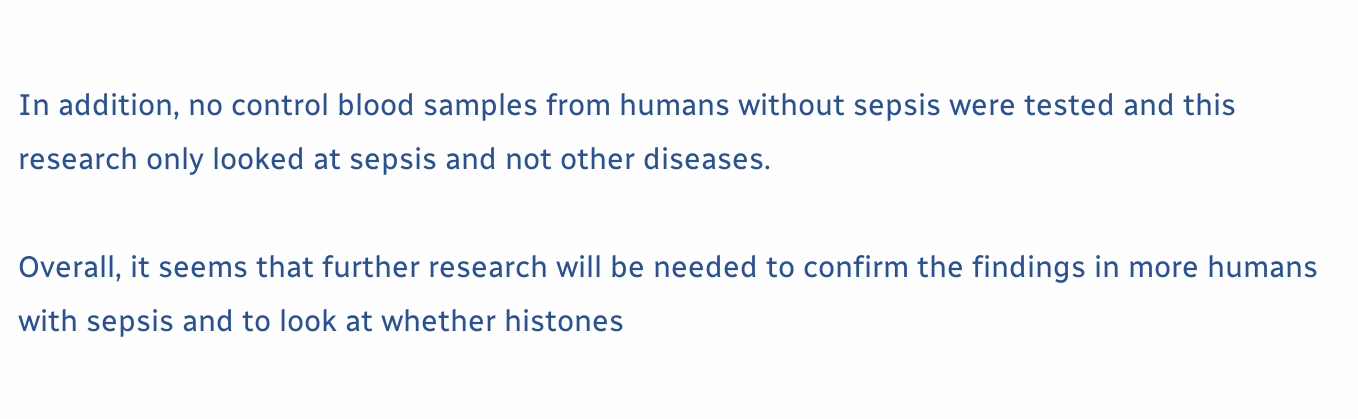In addition, no control blood samples from humans without sepsis were tested and this research only looked at sepsis and not other diseases.

Overall, it seems that further research will be needed to confirm the findings in more humans with sepsis and to look at whether histones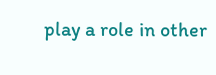play a role in other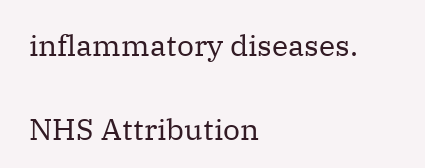inflammatory diseases.

NHS Attribution